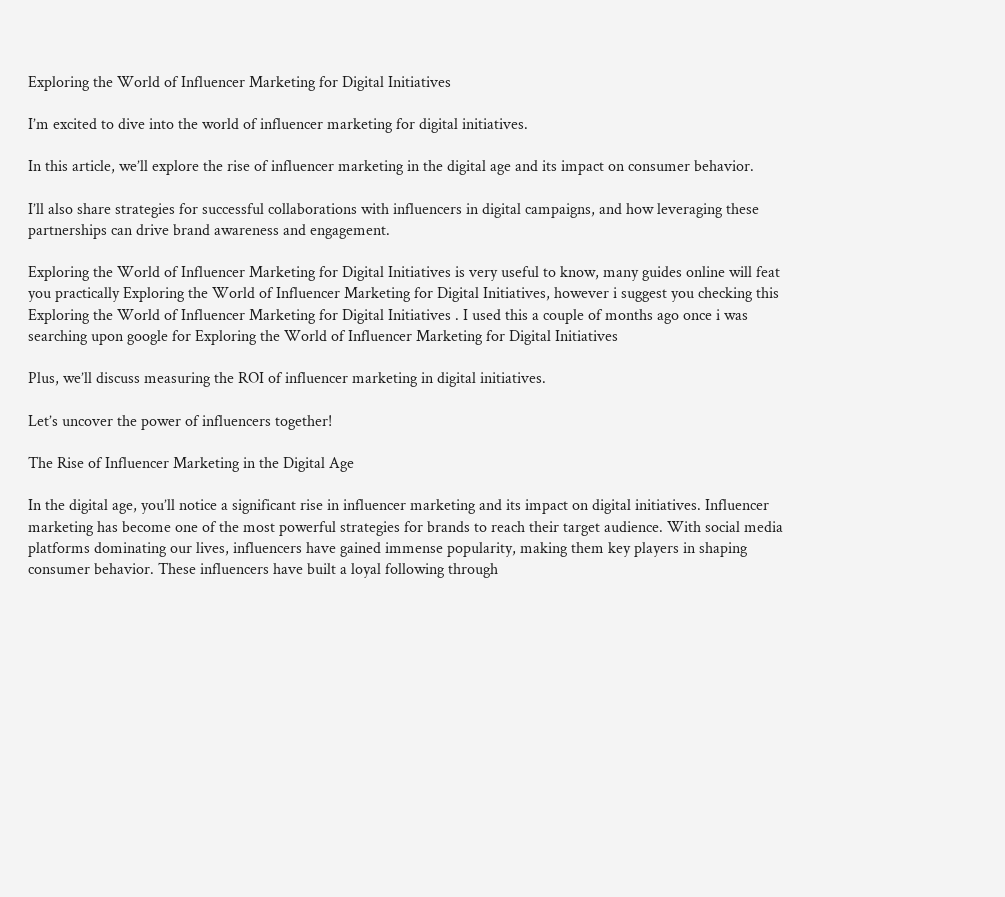Exploring the World of Influencer Marketing for Digital Initiatives

I’m excited to dive into the world of influencer marketing for digital initiatives.

In this article, we’ll explore the rise of influencer marketing in the digital age and its impact on consumer behavior.

I’ll also share strategies for successful collaborations with influencers in digital campaigns, and how leveraging these partnerships can drive brand awareness and engagement.

Exploring the World of Influencer Marketing for Digital Initiatives is very useful to know, many guides online will feat you practically Exploring the World of Influencer Marketing for Digital Initiatives, however i suggest you checking this Exploring the World of Influencer Marketing for Digital Initiatives . I used this a couple of months ago once i was searching upon google for Exploring the World of Influencer Marketing for Digital Initiatives

Plus, we’ll discuss measuring the ROI of influencer marketing in digital initiatives.

Let’s uncover the power of influencers together!

The Rise of Influencer Marketing in the Digital Age

In the digital age, you’ll notice a significant rise in influencer marketing and its impact on digital initiatives. Influencer marketing has become one of the most powerful strategies for brands to reach their target audience. With social media platforms dominating our lives, influencers have gained immense popularity, making them key players in shaping consumer behavior. These influencers have built a loyal following through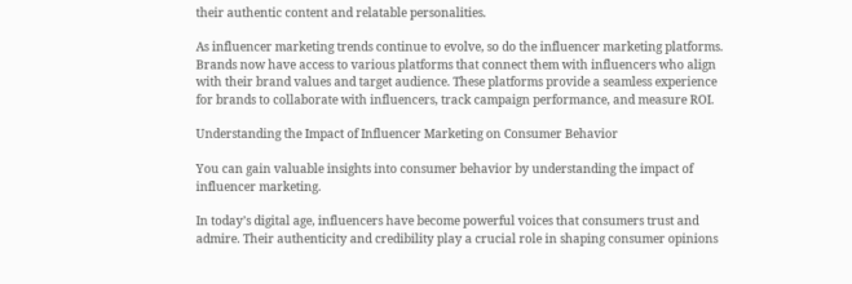their authentic content and relatable personalities.

As influencer marketing trends continue to evolve, so do the influencer marketing platforms. Brands now have access to various platforms that connect them with influencers who align with their brand values and target audience. These platforms provide a seamless experience for brands to collaborate with influencers, track campaign performance, and measure ROI.

Understanding the Impact of Influencer Marketing on Consumer Behavior

You can gain valuable insights into consumer behavior by understanding the impact of influencer marketing.

In today’s digital age, influencers have become powerful voices that consumers trust and admire. Their authenticity and credibility play a crucial role in shaping consumer opinions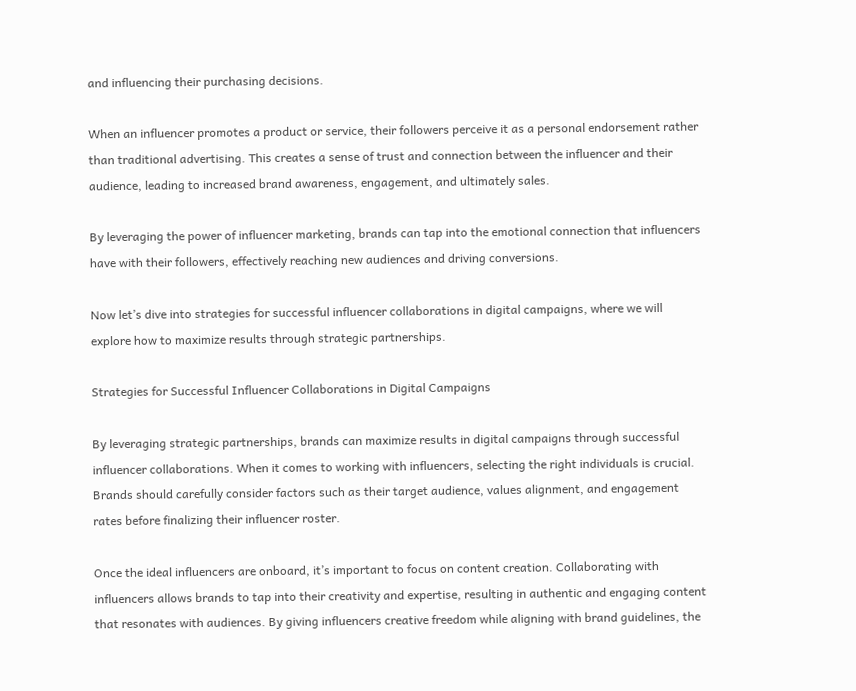and influencing their purchasing decisions.

When an influencer promotes a product or service, their followers perceive it as a personal endorsement rather than traditional advertising. This creates a sense of trust and connection between the influencer and their audience, leading to increased brand awareness, engagement, and ultimately sales.

By leveraging the power of influencer marketing, brands can tap into the emotional connection that influencers have with their followers, effectively reaching new audiences and driving conversions.

Now let’s dive into strategies for successful influencer collaborations in digital campaigns, where we will explore how to maximize results through strategic partnerships.

Strategies for Successful Influencer Collaborations in Digital Campaigns

By leveraging strategic partnerships, brands can maximize results in digital campaigns through successful influencer collaborations. When it comes to working with influencers, selecting the right individuals is crucial. Brands should carefully consider factors such as their target audience, values alignment, and engagement rates before finalizing their influencer roster.

Once the ideal influencers are onboard, it’s important to focus on content creation. Collaborating with influencers allows brands to tap into their creativity and expertise, resulting in authentic and engaging content that resonates with audiences. By giving influencers creative freedom while aligning with brand guidelines, the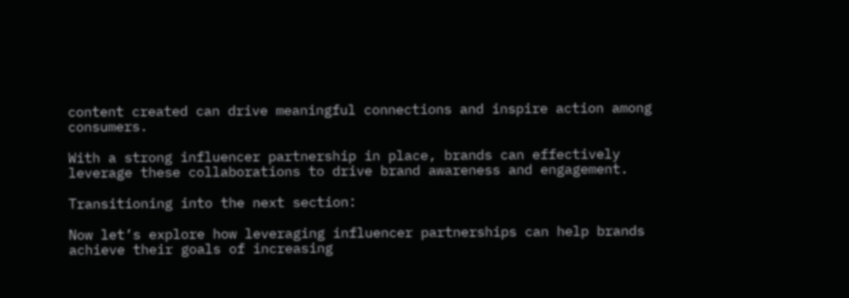content created can drive meaningful connections and inspire action among consumers.

With a strong influencer partnership in place, brands can effectively leverage these collaborations to drive brand awareness and engagement.

Transitioning into the next section:

Now let’s explore how leveraging influencer partnerships can help brands achieve their goals of increasing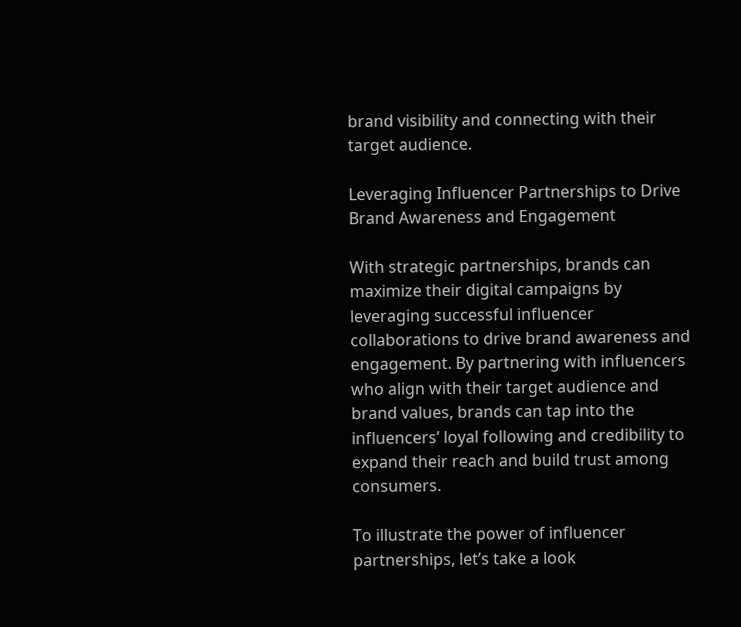brand visibility and connecting with their target audience.

Leveraging Influencer Partnerships to Drive Brand Awareness and Engagement

With strategic partnerships, brands can maximize their digital campaigns by leveraging successful influencer collaborations to drive brand awareness and engagement. By partnering with influencers who align with their target audience and brand values, brands can tap into the influencers’ loyal following and credibility to expand their reach and build trust among consumers.

To illustrate the power of influencer partnerships, let’s take a look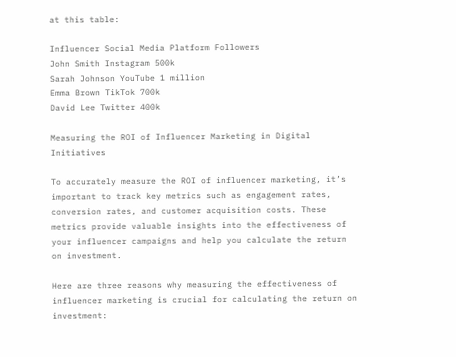at this table:

Influencer Social Media Platform Followers
John Smith Instagram 500k
Sarah Johnson YouTube 1 million
Emma Brown TikTok 700k
David Lee Twitter 400k

Measuring the ROI of Influencer Marketing in Digital Initiatives

To accurately measure the ROI of influencer marketing, it’s important to track key metrics such as engagement rates, conversion rates, and customer acquisition costs. These metrics provide valuable insights into the effectiveness of your influencer campaigns and help you calculate the return on investment.

Here are three reasons why measuring the effectiveness of influencer marketing is crucial for calculating the return on investment: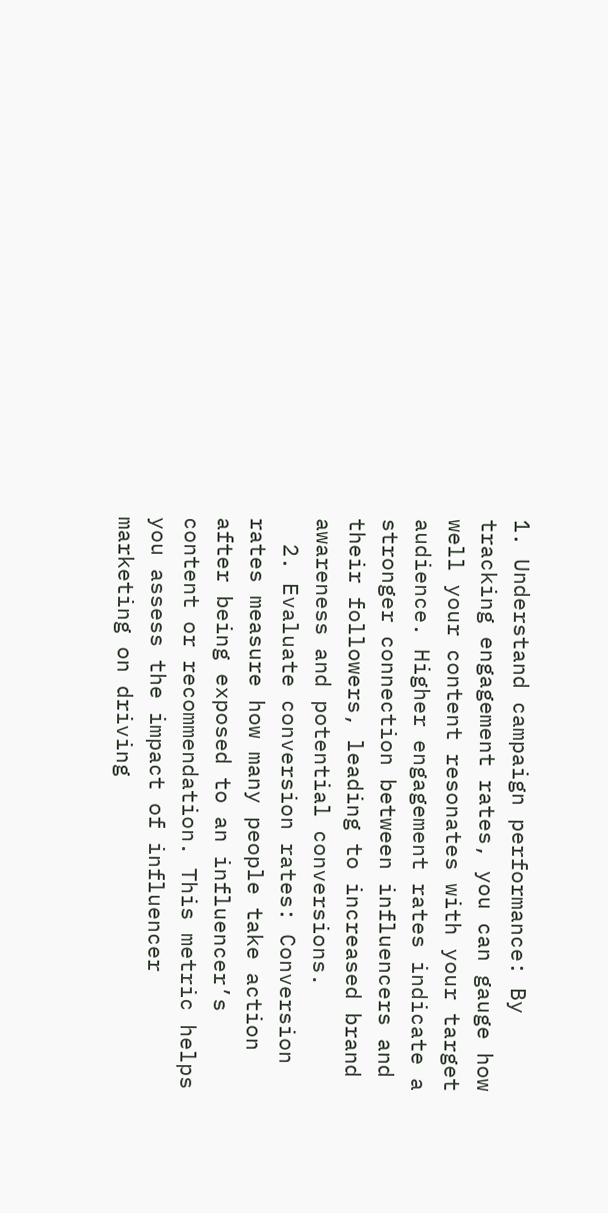1. Understand campaign performance: By tracking engagement rates, you can gauge how well your content resonates with your target audience. Higher engagement rates indicate a stronger connection between influencers and their followers, leading to increased brand awareness and potential conversions.
  2. Evaluate conversion rates: Conversion rates measure how many people take action after being exposed to an influencer’s content or recommendation. This metric helps you assess the impact of influencer marketing on driving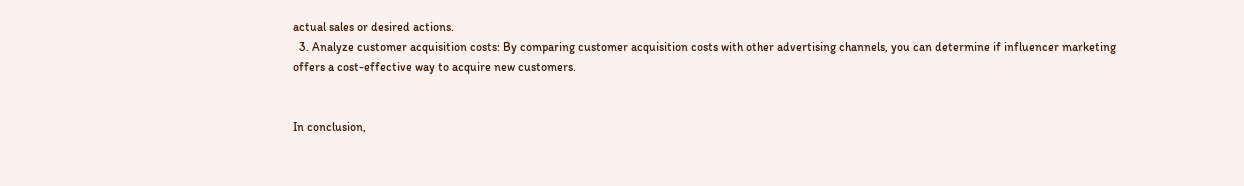actual sales or desired actions.
  3. Analyze customer acquisition costs: By comparing customer acquisition costs with other advertising channels, you can determine if influencer marketing offers a cost-effective way to acquire new customers.


In conclusion,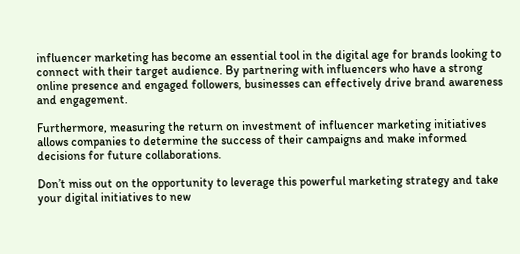influencer marketing has become an essential tool in the digital age for brands looking to connect with their target audience. By partnering with influencers who have a strong online presence and engaged followers, businesses can effectively drive brand awareness and engagement.

Furthermore, measuring the return on investment of influencer marketing initiatives allows companies to determine the success of their campaigns and make informed decisions for future collaborations.

Don’t miss out on the opportunity to leverage this powerful marketing strategy and take your digital initiatives to new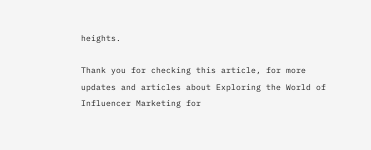heights.

Thank you for checking this article, for more updates and articles about Exploring the World of Influencer Marketing for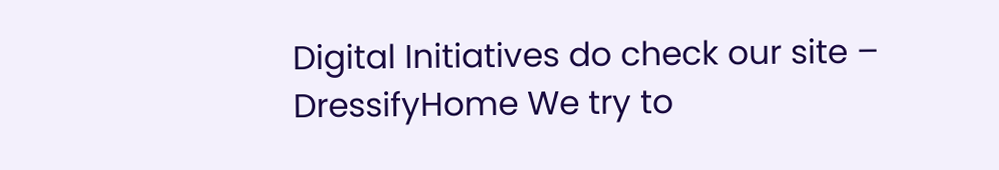Digital Initiatives do check our site – DressifyHome We try to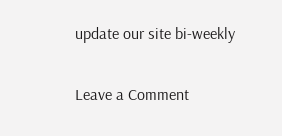update our site bi-weekly

Leave a Comment